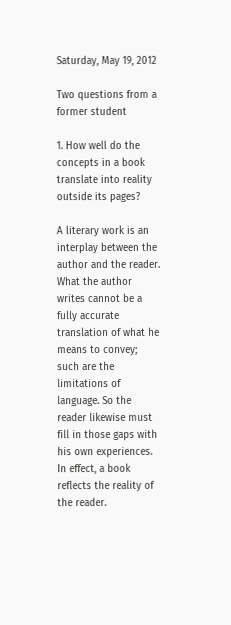Saturday, May 19, 2012

Two questions from a former student

1. How well do the concepts in a book translate into reality outside its pages?

A literary work is an interplay between the author and the reader. What the author writes cannot be a fully accurate translation of what he means to convey; such are the limitations of language. So the reader likewise must fill in those gaps with his own experiences. In effect, a book reflects the reality of the reader.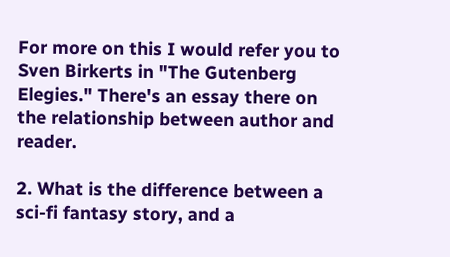For more on this I would refer you to Sven Birkerts in "The Gutenberg Elegies." There's an essay there on the relationship between author and reader.

2. What is the difference between a sci-fi fantasy story, and a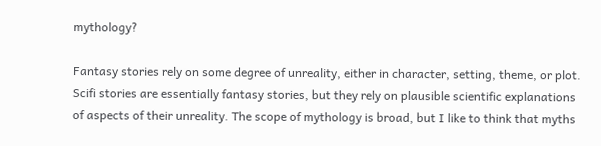mythology?

Fantasy stories rely on some degree of unreality, either in character, setting, theme, or plot. Scifi stories are essentially fantasy stories, but they rely on plausible scientific explanations of aspects of their unreality. The scope of mythology is broad, but I like to think that myths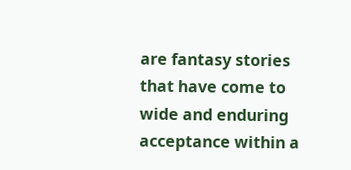are fantasy stories that have come to wide and enduring acceptance within a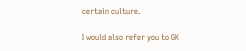certain culture.

I would also refer you to GK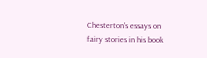Chesterton's essays on fairy stories in his book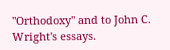"Orthodoxy" and to John C. Wright's essays.